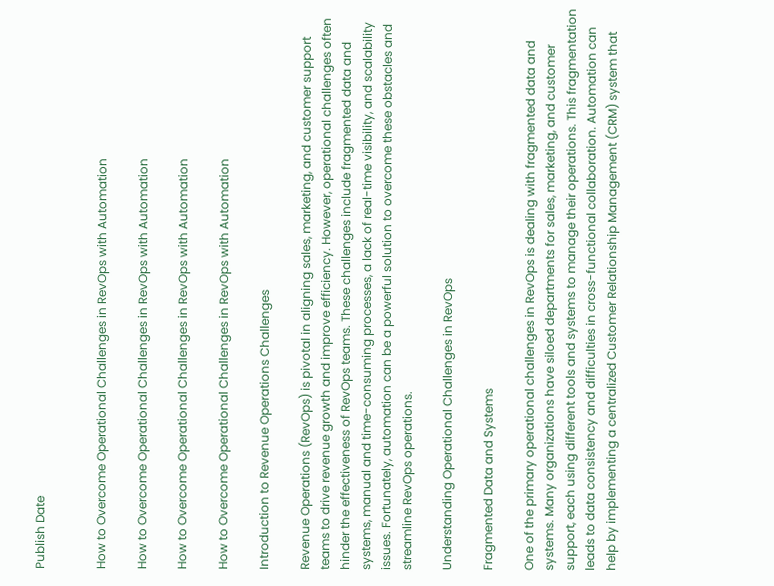Publish Date


How to Overcome Operational Challenges in RevOps with Automation

How to Overcome Operational Challenges in RevOps with Automation

How to Overcome Operational Challenges in RevOps with Automation

How to Overcome Operational Challenges in RevOps with Automation

Introduction to Revenue Operations Challenges

Revenue Operations (RevOps) is pivotal in aligning sales, marketing, and customer support teams to drive revenue growth and improve efficiency. However, operational challenges often hinder the effectiveness of RevOps teams. These challenges include fragmented data and systems, manual and time-consuming processes, a lack of real-time visibility, and scalability issues. Fortunately, automation can be a powerful solution to overcome these obstacles and streamline RevOps operations.

Understanding Operational Challenges in RevOps

Fragmented Data and Systems

One of the primary operational challenges in RevOps is dealing with fragmented data and systems. Many organizations have siloed departments for sales, marketing, and customer support, each using different tools and systems to manage their operations. This fragmentation leads to data consistency and difficulties in cross-functional collaboration. Automation can help by implementing a centralized Customer Relationship Management (CRM) system that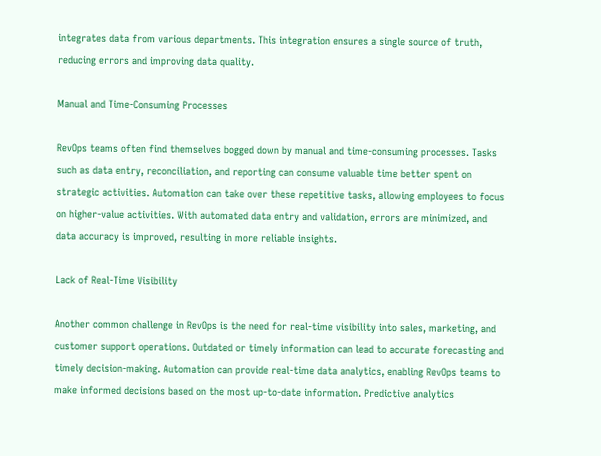integrates data from various departments. This integration ensures a single source of truth, reducing errors and improving data quality.

Manual and Time-Consuming Processes

RevOps teams often find themselves bogged down by manual and time-consuming processes. Tasks such as data entry, reconciliation, and reporting can consume valuable time better spent on strategic activities. Automation can take over these repetitive tasks, allowing employees to focus on higher-value activities. With automated data entry and validation, errors are minimized, and data accuracy is improved, resulting in more reliable insights.

Lack of Real-Time Visibility

Another common challenge in RevOps is the need for real-time visibility into sales, marketing, and customer support operations. Outdated or timely information can lead to accurate forecasting and timely decision-making. Automation can provide real-time data analytics, enabling RevOps teams to make informed decisions based on the most up-to-date information. Predictive analytics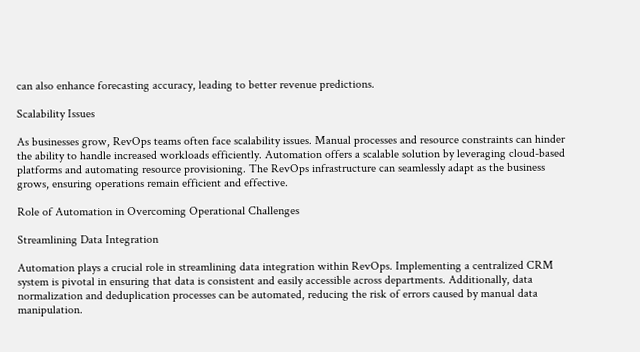can also enhance forecasting accuracy, leading to better revenue predictions.

Scalability Issues

As businesses grow, RevOps teams often face scalability issues. Manual processes and resource constraints can hinder the ability to handle increased workloads efficiently. Automation offers a scalable solution by leveraging cloud-based platforms and automating resource provisioning. The RevOps infrastructure can seamlessly adapt as the business grows, ensuring operations remain efficient and effective.

Role of Automation in Overcoming Operational Challenges

Streamlining Data Integration

Automation plays a crucial role in streamlining data integration within RevOps. Implementing a centralized CRM system is pivotal in ensuring that data is consistent and easily accessible across departments. Additionally, data normalization and deduplication processes can be automated, reducing the risk of errors caused by manual data manipulation.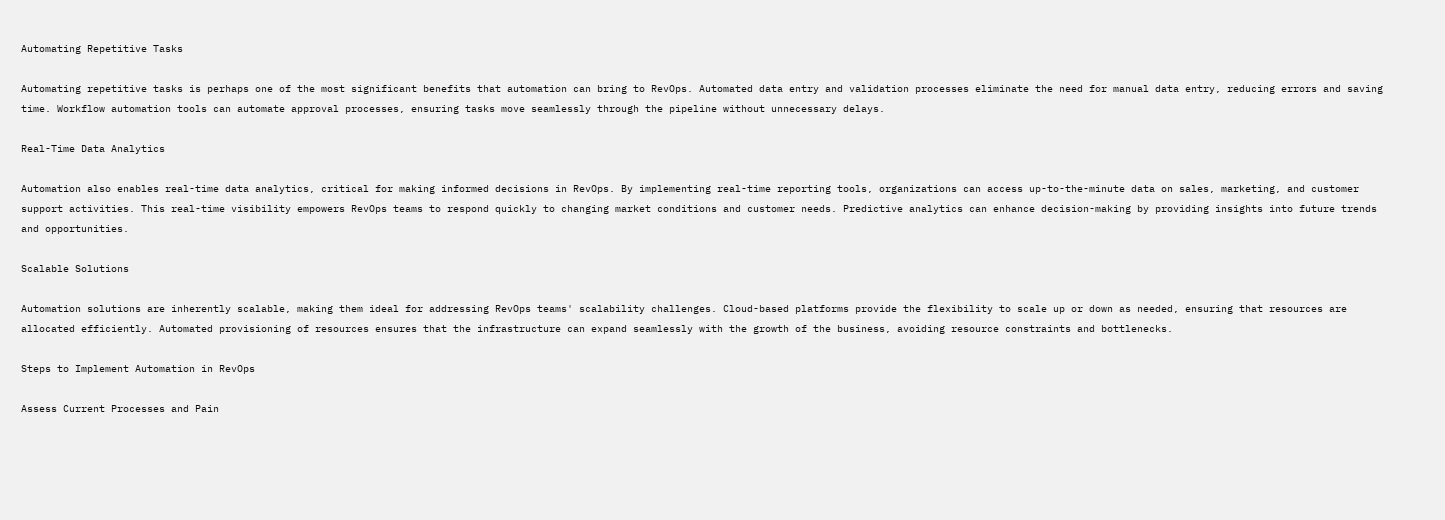Automating Repetitive Tasks

Automating repetitive tasks is perhaps one of the most significant benefits that automation can bring to RevOps. Automated data entry and validation processes eliminate the need for manual data entry, reducing errors and saving time. Workflow automation tools can automate approval processes, ensuring tasks move seamlessly through the pipeline without unnecessary delays.

Real-Time Data Analytics

Automation also enables real-time data analytics, critical for making informed decisions in RevOps. By implementing real-time reporting tools, organizations can access up-to-the-minute data on sales, marketing, and customer support activities. This real-time visibility empowers RevOps teams to respond quickly to changing market conditions and customer needs. Predictive analytics can enhance decision-making by providing insights into future trends and opportunities.

Scalable Solutions

Automation solutions are inherently scalable, making them ideal for addressing RevOps teams' scalability challenges. Cloud-based platforms provide the flexibility to scale up or down as needed, ensuring that resources are allocated efficiently. Automated provisioning of resources ensures that the infrastructure can expand seamlessly with the growth of the business, avoiding resource constraints and bottlenecks.

Steps to Implement Automation in RevOps

Assess Current Processes and Pain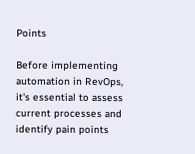Points

Before implementing automation in RevOps, it's essential to assess current processes and identify pain points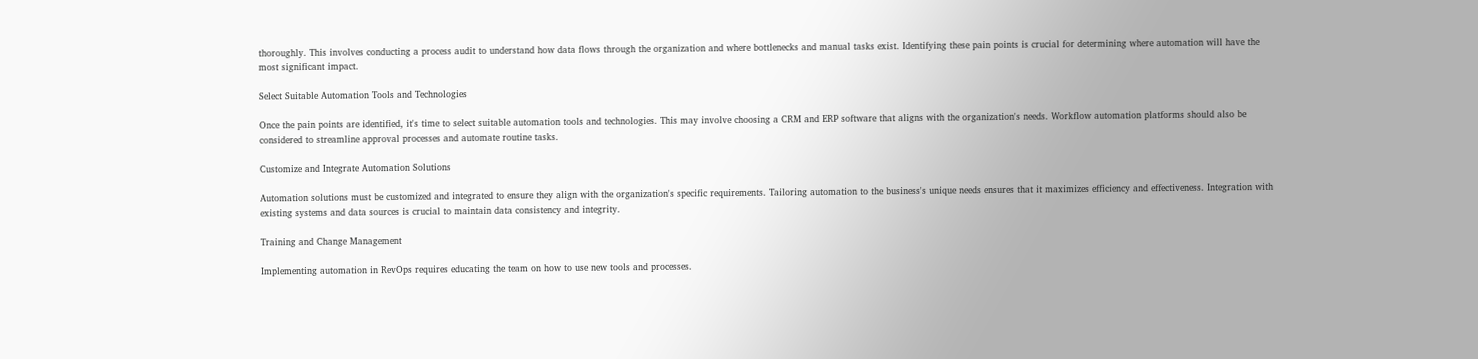thoroughly. This involves conducting a process audit to understand how data flows through the organization and where bottlenecks and manual tasks exist. Identifying these pain points is crucial for determining where automation will have the most significant impact.

Select Suitable Automation Tools and Technologies

Once the pain points are identified, it's time to select suitable automation tools and technologies. This may involve choosing a CRM and ERP software that aligns with the organization's needs. Workflow automation platforms should also be considered to streamline approval processes and automate routine tasks.

Customize and Integrate Automation Solutions

Automation solutions must be customized and integrated to ensure they align with the organization's specific requirements. Tailoring automation to the business's unique needs ensures that it maximizes efficiency and effectiveness. Integration with existing systems and data sources is crucial to maintain data consistency and integrity.

Training and Change Management

Implementing automation in RevOps requires educating the team on how to use new tools and processes.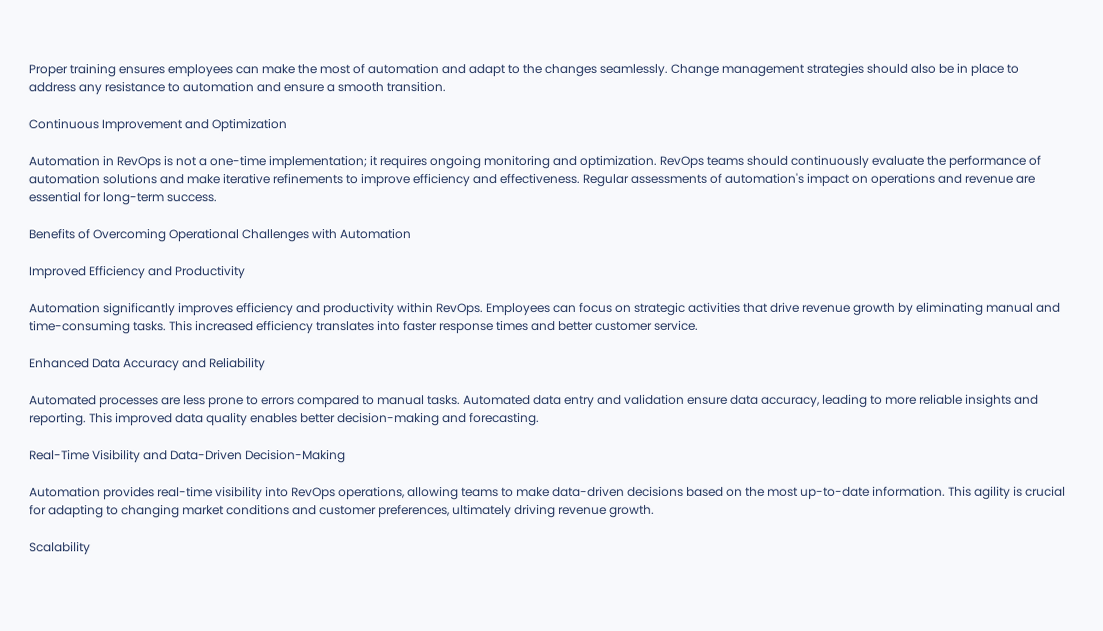Proper training ensures employees can make the most of automation and adapt to the changes seamlessly. Change management strategies should also be in place to address any resistance to automation and ensure a smooth transition.

Continuous Improvement and Optimization

Automation in RevOps is not a one-time implementation; it requires ongoing monitoring and optimization. RevOps teams should continuously evaluate the performance of automation solutions and make iterative refinements to improve efficiency and effectiveness. Regular assessments of automation's impact on operations and revenue are essential for long-term success.

Benefits of Overcoming Operational Challenges with Automation

Improved Efficiency and Productivity

Automation significantly improves efficiency and productivity within RevOps. Employees can focus on strategic activities that drive revenue growth by eliminating manual and time-consuming tasks. This increased efficiency translates into faster response times and better customer service.

Enhanced Data Accuracy and Reliability

Automated processes are less prone to errors compared to manual tasks. Automated data entry and validation ensure data accuracy, leading to more reliable insights and reporting. This improved data quality enables better decision-making and forecasting.

Real-Time Visibility and Data-Driven Decision-Making

Automation provides real-time visibility into RevOps operations, allowing teams to make data-driven decisions based on the most up-to-date information. This agility is crucial for adapting to changing market conditions and customer preferences, ultimately driving revenue growth.

Scalability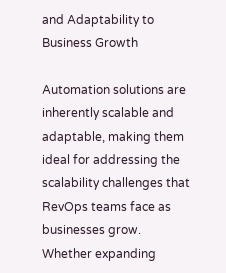and Adaptability to Business Growth

Automation solutions are inherently scalable and adaptable, making them ideal for addressing the scalability challenges that RevOps teams face as businesses grow. Whether expanding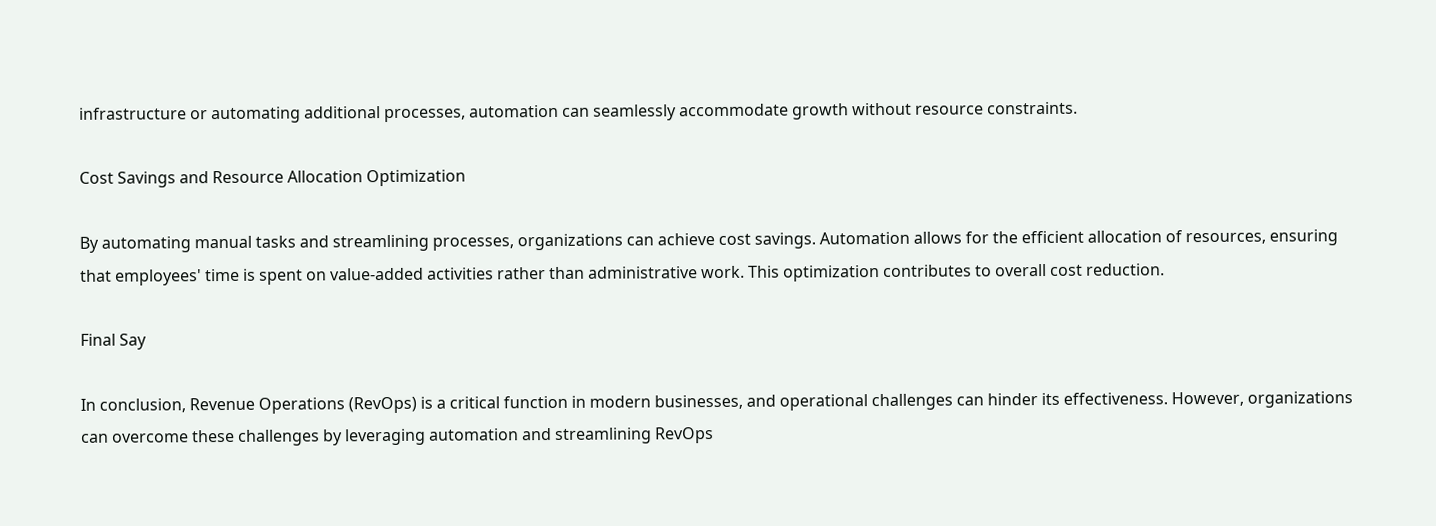infrastructure or automating additional processes, automation can seamlessly accommodate growth without resource constraints.

Cost Savings and Resource Allocation Optimization

By automating manual tasks and streamlining processes, organizations can achieve cost savings. Automation allows for the efficient allocation of resources, ensuring that employees' time is spent on value-added activities rather than administrative work. This optimization contributes to overall cost reduction.

Final Say

In conclusion, Revenue Operations (RevOps) is a critical function in modern businesses, and operational challenges can hinder its effectiveness. However, organizations can overcome these challenges by leveraging automation and streamlining RevOps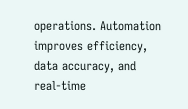operations. Automation improves efficiency, data accuracy, and real-time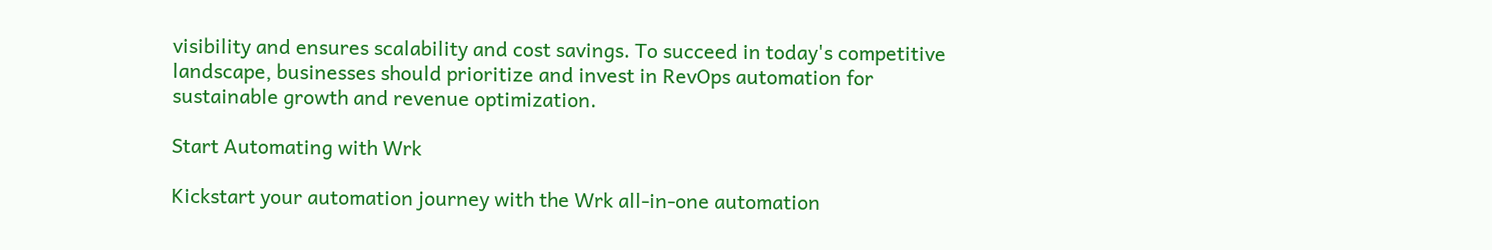visibility and ensures scalability and cost savings. To succeed in today's competitive landscape, businesses should prioritize and invest in RevOps automation for sustainable growth and revenue optimization.

Start Automating with Wrk

Kickstart your automation journey with the Wrk all-in-one automation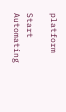platform

Start Automating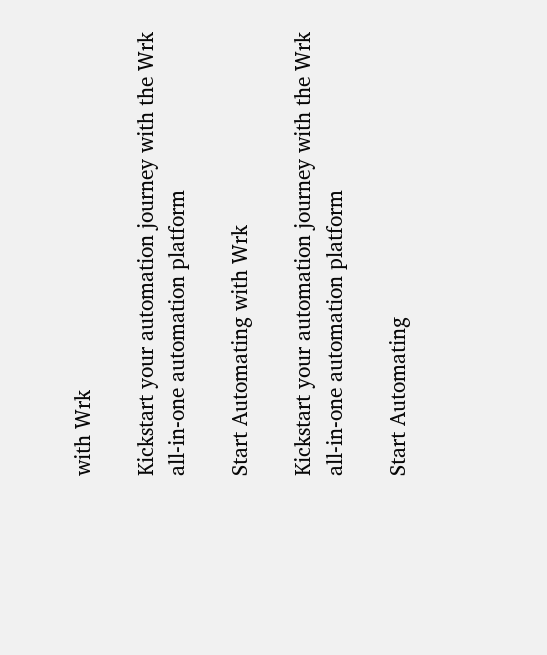with Wrk

Kickstart your automation journey with the Wrk all-in-one automation platform

Start Automating with Wrk

Kickstart your automation journey with the Wrk all-in-one automation platform

Start Automating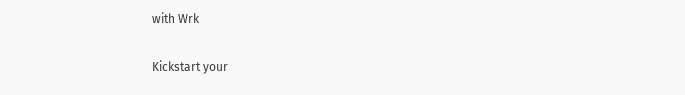with Wrk

Kickstart your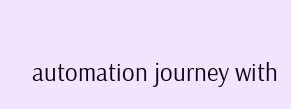automation journey with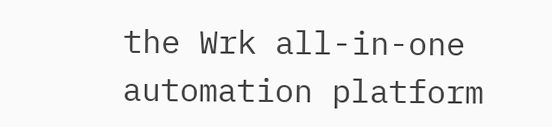the Wrk all-in-one automation platform